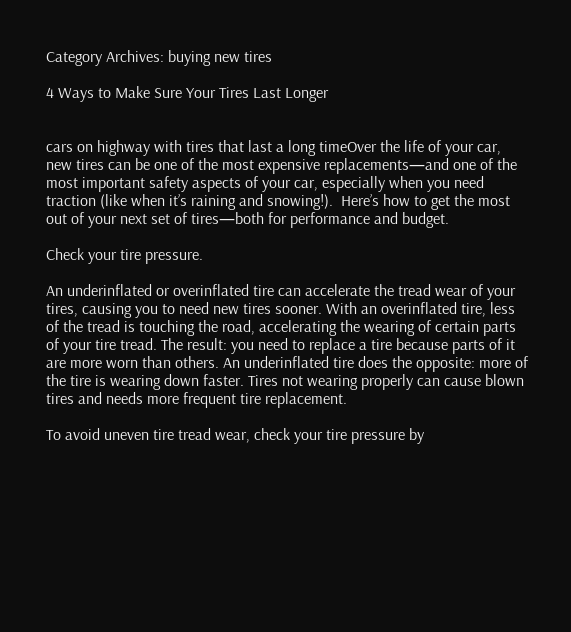Category Archives: buying new tires

4 Ways to Make Sure Your Tires Last Longer


cars on highway with tires that last a long timeOver the life of your car, new tires can be one of the most expensive replacements—and one of the most important safety aspects of your car, especially when you need traction (like when it’s raining and snowing!).  Here’s how to get the most out of your next set of tires—both for performance and budget.

Check your tire pressure.

An underinflated or overinflated tire can accelerate the tread wear of your tires, causing you to need new tires sooner. With an overinflated tire, less of the tread is touching the road, accelerating the wearing of certain parts of your tire tread. The result: you need to replace a tire because parts of it are more worn than others. An underinflated tire does the opposite: more of the tire is wearing down faster. Tires not wearing properly can cause blown tires and needs more frequent tire replacement.

To avoid uneven tire tread wear, check your tire pressure by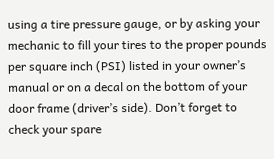using a tire pressure gauge, or by asking your mechanic to fill your tires to the proper pounds per square inch (PSI) listed in your owner’s manual or on a decal on the bottom of your door frame (driver’s side). Don’t forget to check your spare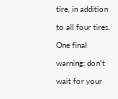tire, in addition to all four tires. One final warning: don’t wait for your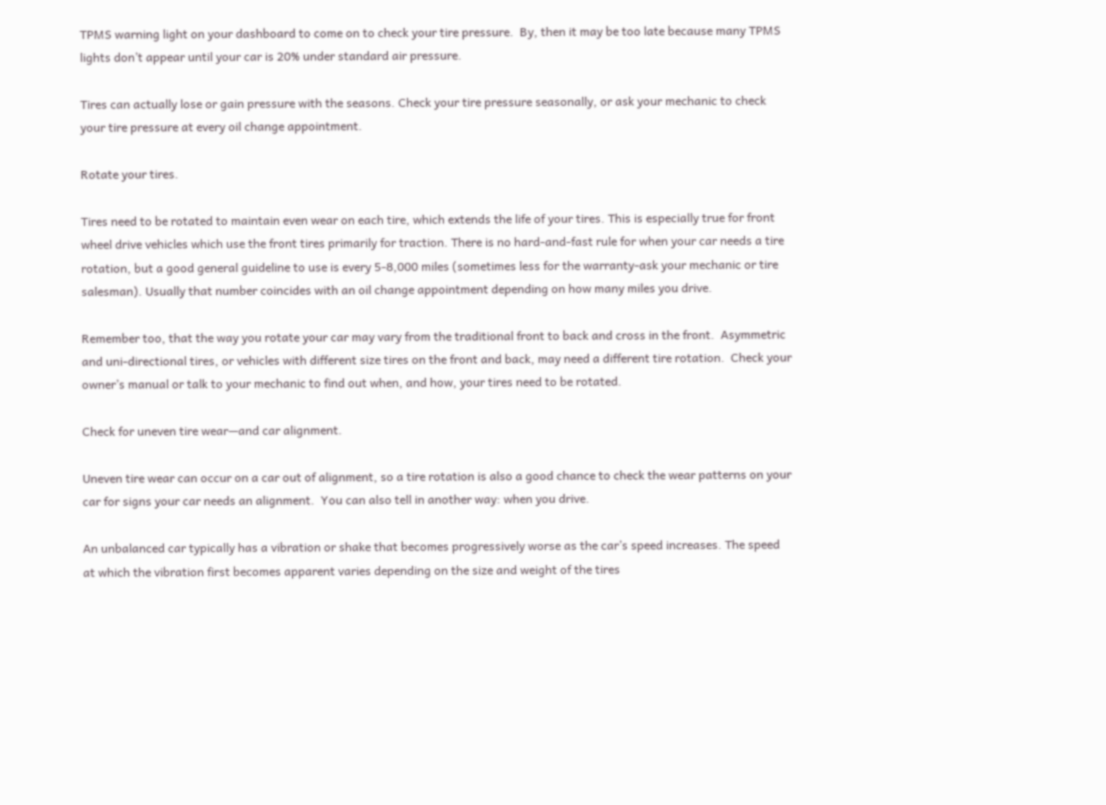TPMS warning light on your dashboard to come on to check your tire pressure.  By, then it may be too late because many TPMS lights don’t appear until your car is 20% under standard air pressure.

Tires can actually lose or gain pressure with the seasons. Check your tire pressure seasonally, or ask your mechanic to check your tire pressure at every oil change appointment.

Rotate your tires.

Tires need to be rotated to maintain even wear on each tire, which extends the life of your tires. This is especially true for front wheel drive vehicles which use the front tires primarily for traction. There is no hard-and-fast rule for when your car needs a tire rotation, but a good general guideline to use is every 5-8,000 miles (sometimes less for the warranty-ask your mechanic or tire salesman). Usually that number coincides with an oil change appointment depending on how many miles you drive.

Remember too, that the way you rotate your car may vary from the traditional front to back and cross in the front.  Asymmetric and uni-directional tires, or vehicles with different size tires on the front and back, may need a different tire rotation.  Check your owner’s manual or talk to your mechanic to find out when, and how, your tires need to be rotated.

Check for uneven tire wear—and car alignment.

Uneven tire wear can occur on a car out of alignment, so a tire rotation is also a good chance to check the wear patterns on your car for signs your car needs an alignment.  You can also tell in another way: when you drive.

An unbalanced car typically has a vibration or shake that becomes progressively worse as the car’s speed increases. The speed at which the vibration first becomes apparent varies depending on the size and weight of the tires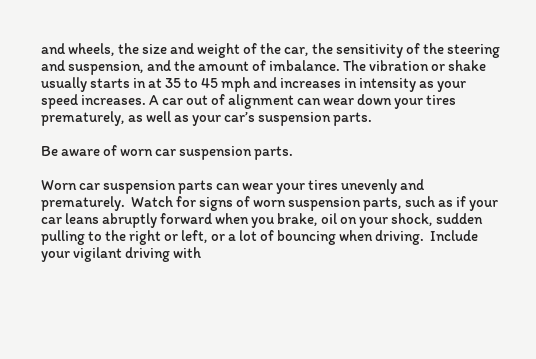and wheels, the size and weight of the car, the sensitivity of the steering and suspension, and the amount of imbalance. The vibration or shake usually starts in at 35 to 45 mph and increases in intensity as your speed increases. A car out of alignment can wear down your tires prematurely, as well as your car’s suspension parts.

Be aware of worn car suspension parts.

Worn car suspension parts can wear your tires unevenly and prematurely.  Watch for signs of worn suspension parts, such as if your car leans abruptly forward when you brake, oil on your shock, sudden pulling to the right or left, or a lot of bouncing when driving.  Include your vigilant driving with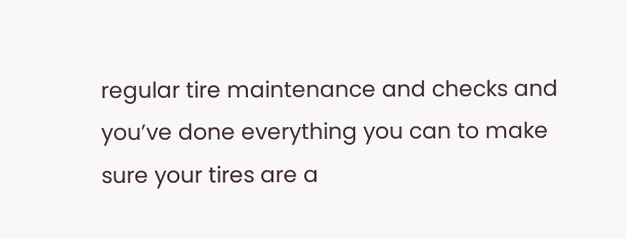regular tire maintenance and checks and you’ve done everything you can to make sure your tires are a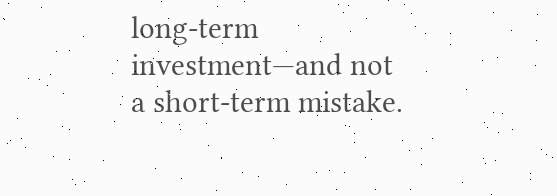long-term investment—and not a short-term mistake.